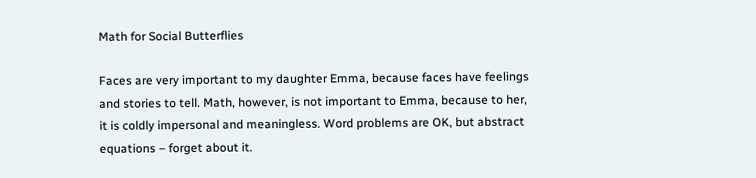Math for Social Butterflies

Faces are very important to my daughter Emma, because faces have feelings and stories to tell. Math, however, is not important to Emma, because to her, it is coldly impersonal and meaningless. Word problems are OK, but abstract equations – forget about it.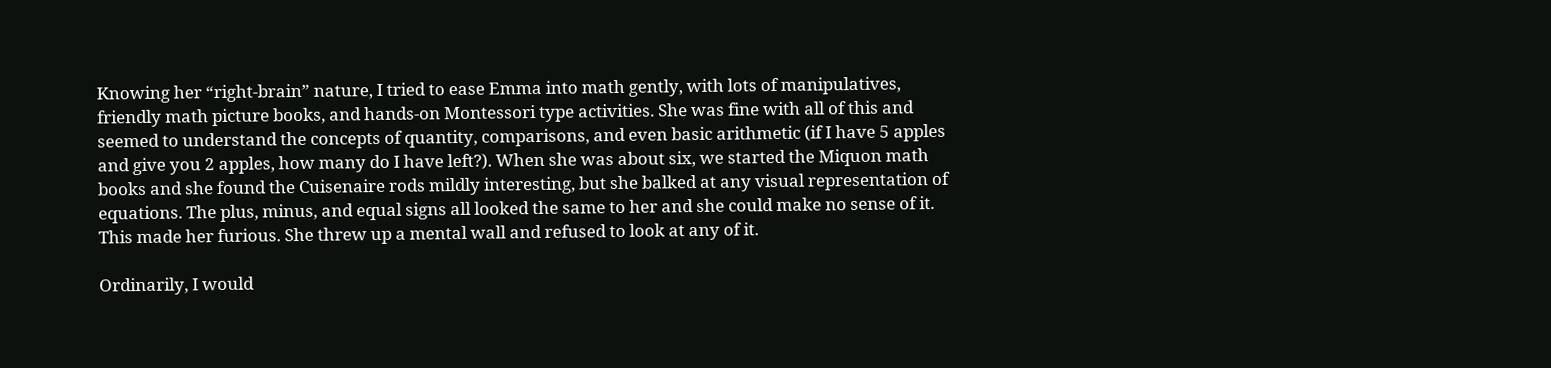Knowing her “right-brain” nature, I tried to ease Emma into math gently, with lots of manipulatives, friendly math picture books, and hands-on Montessori type activities. She was fine with all of this and seemed to understand the concepts of quantity, comparisons, and even basic arithmetic (if I have 5 apples and give you 2 apples, how many do I have left?). When she was about six, we started the Miquon math books and she found the Cuisenaire rods mildly interesting, but she balked at any visual representation of equations. The plus, minus, and equal signs all looked the same to her and she could make no sense of it. This made her furious. She threw up a mental wall and refused to look at any of it.

Ordinarily, I would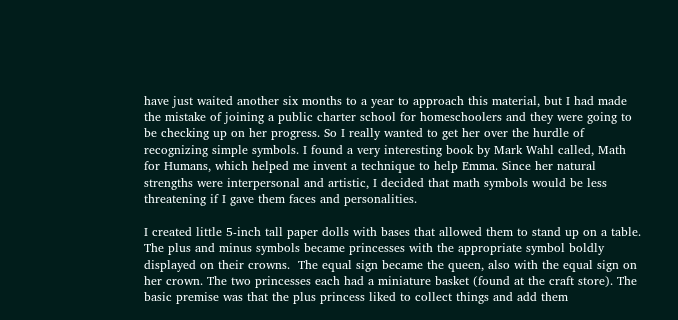have just waited another six months to a year to approach this material, but I had made the mistake of joining a public charter school for homeschoolers and they were going to be checking up on her progress. So I really wanted to get her over the hurdle of recognizing simple symbols. I found a very interesting book by Mark Wahl called, Math for Humans, which helped me invent a technique to help Emma. Since her natural strengths were interpersonal and artistic, I decided that math symbols would be less threatening if I gave them faces and personalities.

I created little 5-inch tall paper dolls with bases that allowed them to stand up on a table. The plus and minus symbols became princesses with the appropriate symbol boldly displayed on their crowns.  The equal sign became the queen, also with the equal sign on her crown. The two princesses each had a miniature basket (found at the craft store). The basic premise was that the plus princess liked to collect things and add them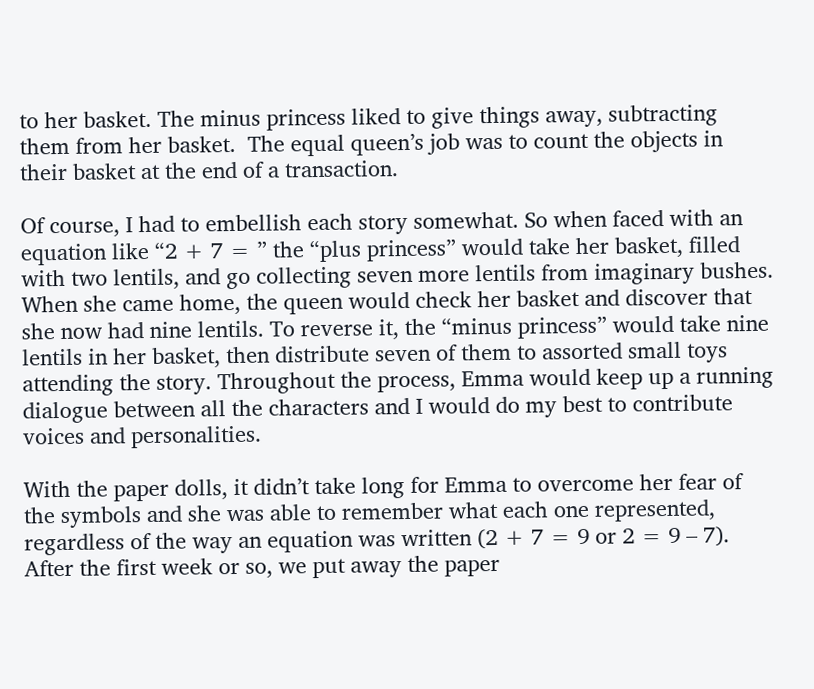to her basket. The minus princess liked to give things away, subtracting them from her basket.  The equal queen’s job was to count the objects in their basket at the end of a transaction.

Of course, I had to embellish each story somewhat. So when faced with an equation like “2 + 7 = ” the “plus princess” would take her basket, filled with two lentils, and go collecting seven more lentils from imaginary bushes. When she came home, the queen would check her basket and discover that she now had nine lentils. To reverse it, the “minus princess” would take nine lentils in her basket, then distribute seven of them to assorted small toys attending the story. Throughout the process, Emma would keep up a running dialogue between all the characters and I would do my best to contribute voices and personalities.

With the paper dolls, it didn’t take long for Emma to overcome her fear of the symbols and she was able to remember what each one represented, regardless of the way an equation was written (2 + 7 = 9 or 2 = 9 – 7). After the first week or so, we put away the paper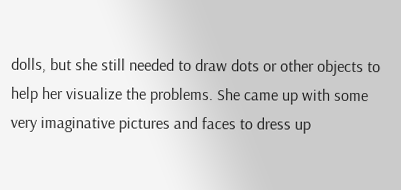dolls, but she still needed to draw dots or other objects to help her visualize the problems. She came up with some very imaginative pictures and faces to dress up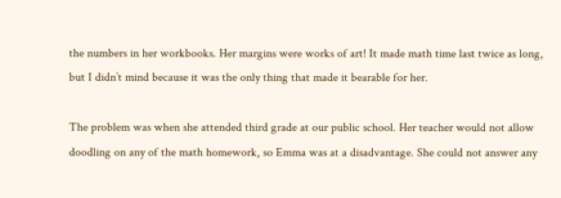the numbers in her workbooks. Her margins were works of art! It made math time last twice as long, but I didn’t mind because it was the only thing that made it bearable for her.

The problem was when she attended third grade at our public school. Her teacher would not allow doodling on any of the math homework, so Emma was at a disadvantage. She could not answer any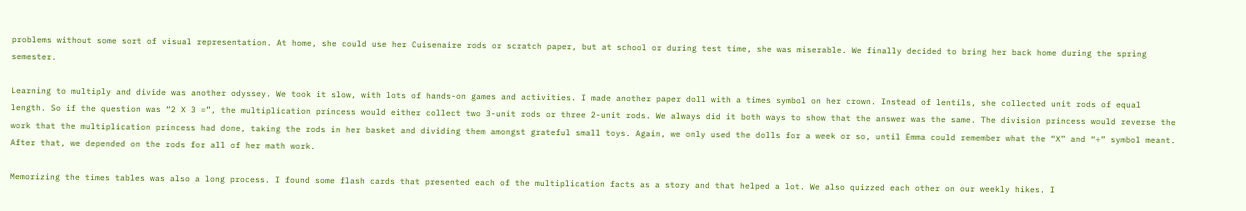problems without some sort of visual representation. At home, she could use her Cuisenaire rods or scratch paper, but at school or during test time, she was miserable. We finally decided to bring her back home during the spring semester.

Learning to multiply and divide was another odyssey. We took it slow, with lots of hands-on games and activities. I made another paper doll with a times symbol on her crown. Instead of lentils, she collected unit rods of equal length. So if the question was “2 X 3 =”, the multiplication princess would either collect two 3-unit rods or three 2-unit rods. We always did it both ways to show that the answer was the same. The division princess would reverse the work that the multiplication princess had done, taking the rods in her basket and dividing them amongst grateful small toys. Again, we only used the dolls for a week or so, until Emma could remember what the “X” and “÷” symbol meant. After that, we depended on the rods for all of her math work.

Memorizing the times tables was also a long process. I found some flash cards that presented each of the multiplication facts as a story and that helped a lot. We also quizzed each other on our weekly hikes. I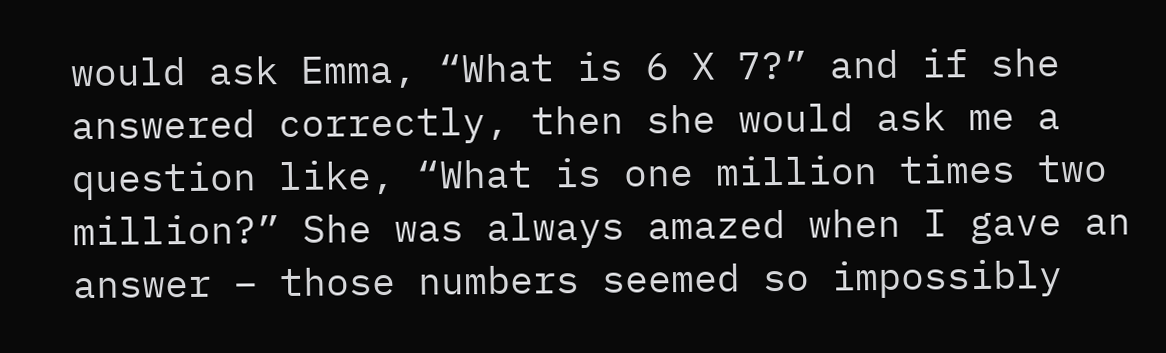would ask Emma, “What is 6 X 7?” and if she answered correctly, then she would ask me a question like, “What is one million times two million?” She was always amazed when I gave an answer – those numbers seemed so impossibly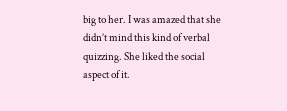big to her. I was amazed that she didn’t mind this kind of verbal quizzing. She liked the social aspect of it.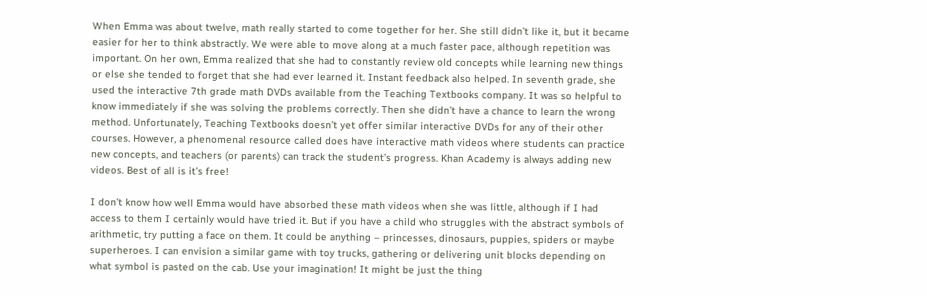When Emma was about twelve, math really started to come together for her. She still didn’t like it, but it became easier for her to think abstractly. We were able to move along at a much faster pace, although repetition was important. On her own, Emma realized that she had to constantly review old concepts while learning new things or else she tended to forget that she had ever learned it. Instant feedback also helped. In seventh grade, she used the interactive 7th grade math DVDs available from the Teaching Textbooks company. It was so helpful to know immediately if she was solving the problems correctly. Then she didn’t have a chance to learn the wrong method. Unfortunately, Teaching Textbooks doesn’t yet offer similar interactive DVDs for any of their other courses. However, a phenomenal resource called does have interactive math videos where students can practice new concepts, and teachers (or parents) can track the student’s progress. Khan Academy is always adding new videos. Best of all is it’s free!

I don’t know how well Emma would have absorbed these math videos when she was little, although if I had access to them I certainly would have tried it. But if you have a child who struggles with the abstract symbols of arithmetic, try putting a face on them. It could be anything – princesses, dinosaurs, puppies, spiders or maybe superheroes. I can envision a similar game with toy trucks, gathering or delivering unit blocks depending on what symbol is pasted on the cab. Use your imagination! It might be just the thing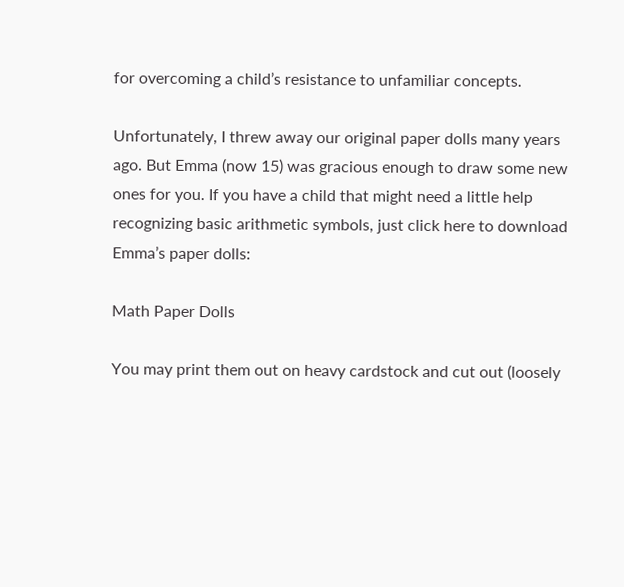for overcoming a child’s resistance to unfamiliar concepts.

Unfortunately, I threw away our original paper dolls many years ago. But Emma (now 15) was gracious enough to draw some new ones for you. If you have a child that might need a little help recognizing basic arithmetic symbols, just click here to download Emma’s paper dolls:

Math Paper Dolls

You may print them out on heavy cardstock and cut out (loosely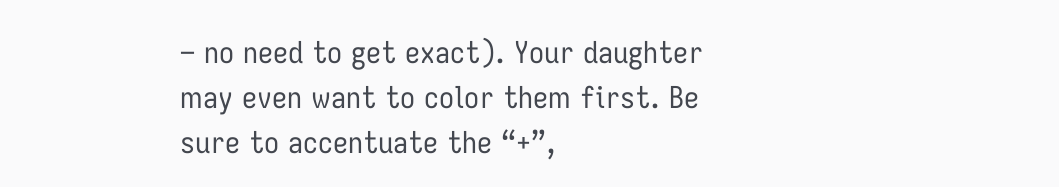– no need to get exact). Your daughter may even want to color them first. Be sure to accentuate the “+”,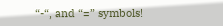“-“, and “=” symbols!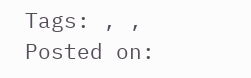Tags: , ,
Posted on: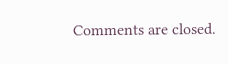Comments are closed.